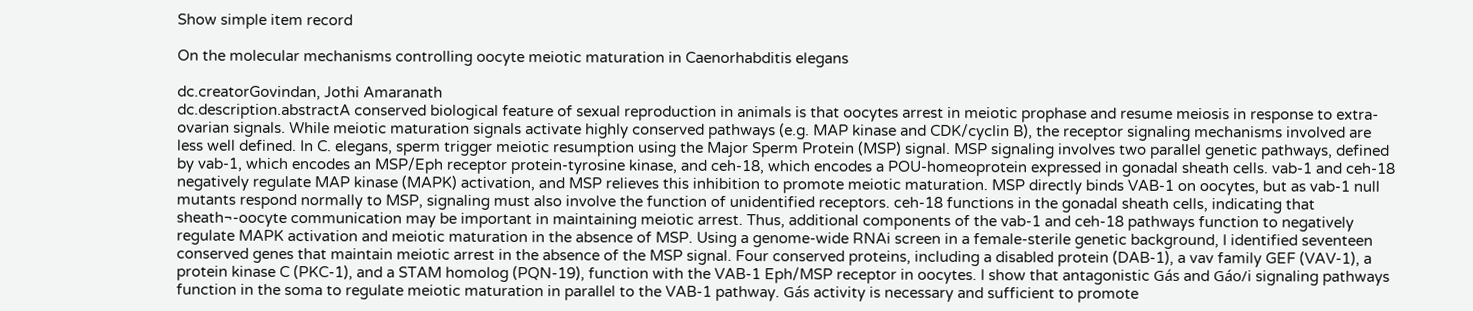Show simple item record

On the molecular mechanisms controlling oocyte meiotic maturation in Caenorhabditis elegans

dc.creatorGovindan, Jothi Amaranath
dc.description.abstractA conserved biological feature of sexual reproduction in animals is that oocytes arrest in meiotic prophase and resume meiosis in response to extra-ovarian signals. While meiotic maturation signals activate highly conserved pathways (e.g. MAP kinase and CDK/cyclin B), the receptor signaling mechanisms involved are less well defined. In C. elegans, sperm trigger meiotic resumption using the Major Sperm Protein (MSP) signal. MSP signaling involves two parallel genetic pathways, defined by vab-1, which encodes an MSP/Eph receptor protein-tyrosine kinase, and ceh-18, which encodes a POU-homeoprotein expressed in gonadal sheath cells. vab-1 and ceh-18 negatively regulate MAP kinase (MAPK) activation, and MSP relieves this inhibition to promote meiotic maturation. MSP directly binds VAB-1 on oocytes, but as vab-1 null mutants respond normally to MSP, signaling must also involve the function of unidentified receptors. ceh-18 functions in the gonadal sheath cells, indicating that sheath¬-oocyte communication may be important in maintaining meiotic arrest. Thus, additional components of the vab-1 and ceh-18 pathways function to negatively regulate MAPK activation and meiotic maturation in the absence of MSP. Using a genome-wide RNAi screen in a female-sterile genetic background, I identified seventeen conserved genes that maintain meiotic arrest in the absence of the MSP signal. Four conserved proteins, including a disabled protein (DAB-1), a vav family GEF (VAV-1), a protein kinase C (PKC-1), and a STAM homolog (PQN-19), function with the VAB-1 Eph/MSP receptor in oocytes. I show that antagonistic Gás and Gáo/i signaling pathways function in the soma to regulate meiotic maturation in parallel to the VAB-1 pathway. Gás activity is necessary and sufficient to promote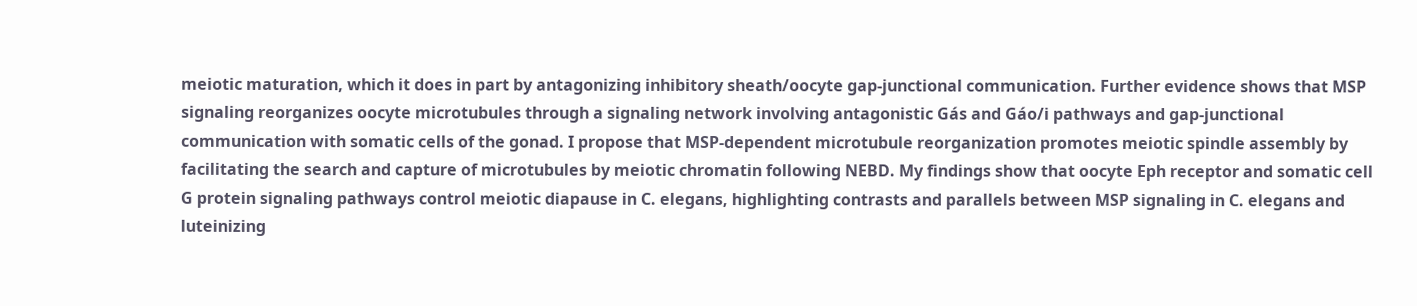meiotic maturation, which it does in part by antagonizing inhibitory sheath/oocyte gap-junctional communication. Further evidence shows that MSP signaling reorganizes oocyte microtubules through a signaling network involving antagonistic Gás and Gáo/i pathways and gap-junctional communication with somatic cells of the gonad. I propose that MSP-dependent microtubule reorganization promotes meiotic spindle assembly by facilitating the search and capture of microtubules by meiotic chromatin following NEBD. My findings show that oocyte Eph receptor and somatic cell G protein signaling pathways control meiotic diapause in C. elegans, highlighting contrasts and parallels between MSP signaling in C. elegans and luteinizing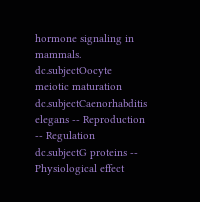hormone signaling in mammals.
dc.subjectOocyte meiotic maturation
dc.subjectCaenorhabditis elegans -- Reproduction -- Regulation
dc.subjectG proteins -- Physiological effect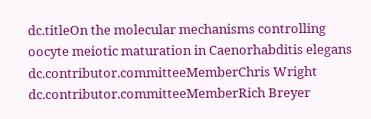dc.titleOn the molecular mechanisms controlling oocyte meiotic maturation in Caenorhabditis elegans
dc.contributor.committeeMemberChris Wright
dc.contributor.committeeMemberRich Breyer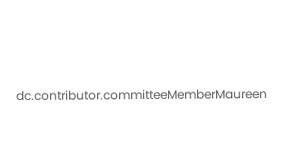dc.contributor.committeeMemberMaureen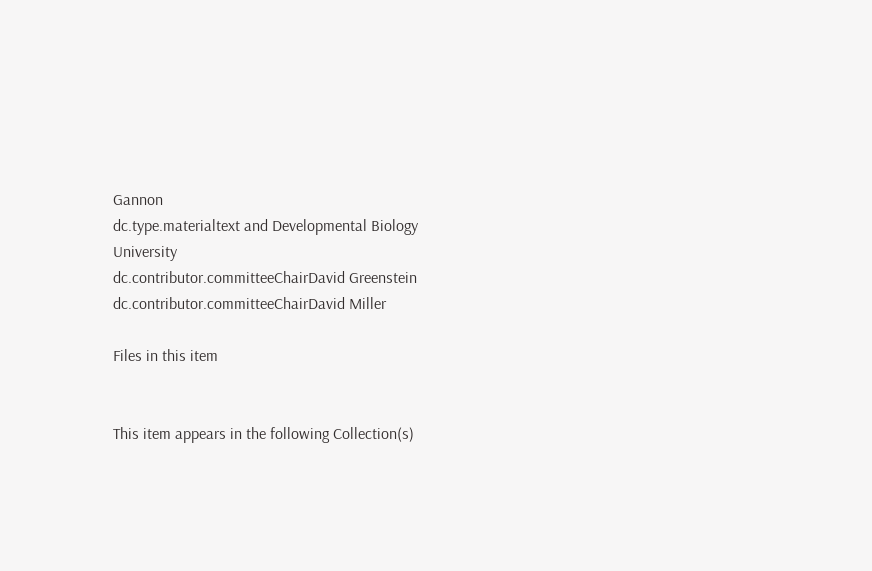Gannon
dc.type.materialtext and Developmental Biology University
dc.contributor.committeeChairDavid Greenstein
dc.contributor.committeeChairDavid Miller

Files in this item


This item appears in the following Collection(s)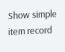Show simple item record